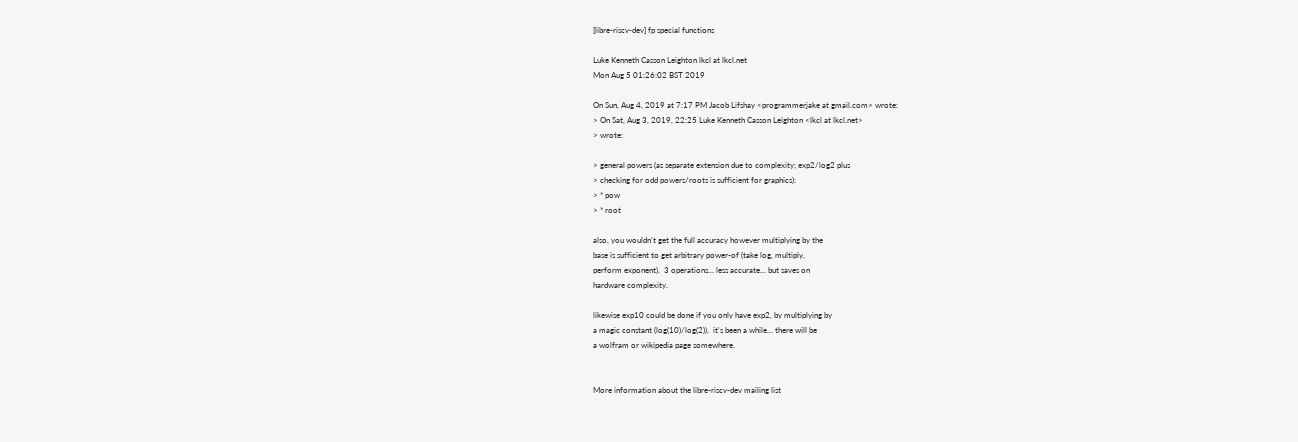[libre-riscv-dev] fp special functions

Luke Kenneth Casson Leighton lkcl at lkcl.net
Mon Aug 5 01:26:02 BST 2019

On Sun, Aug 4, 2019 at 7:17 PM Jacob Lifshay <programmerjake at gmail.com> wrote:
> On Sat, Aug 3, 2019, 22:25 Luke Kenneth Casson Leighton <lkcl at lkcl.net>
> wrote:

> general powers (as separate extension due to complexity; exp2/log2 plus
> checking for odd powers/roots is sufficient for graphics):
> * pow
> * root

also, you wouldn't get the full accuracy however multiplying by the
base is sufficient to get arbitrary power-of (take log, multiply,
perform exponent).  3 operations... less accurate... but saves on
hardware complexity.

likewise exp10 could be done if you only have exp2, by multiplying by
a magic constant (log(10)/log(2)).  it's been a while... there will be
a wolfram or wikipedia page somewhere.


More information about the libre-riscv-dev mailing list